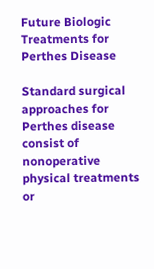Future Biologic Treatments for Perthes Disease

Standard surgical approaches for Perthes disease consist of nonoperative physical treatments or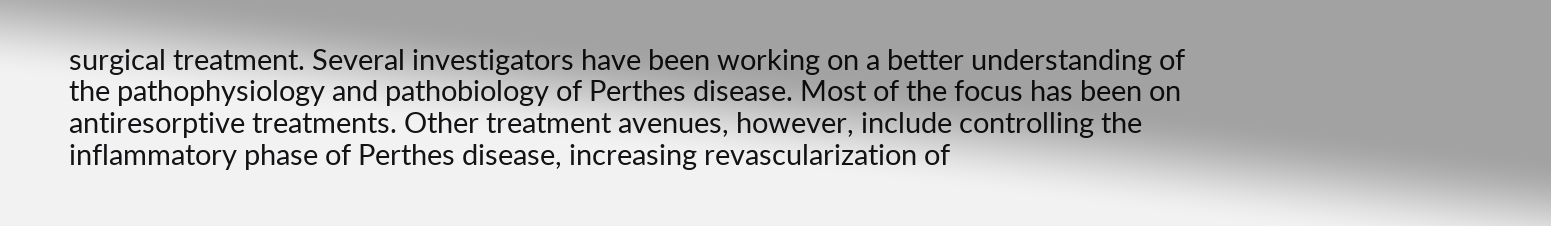surgical treatment. Several investigators have been working on a better understanding of the pathophysiology and pathobiology of Perthes disease. Most of the focus has been on antiresorptive treatments. Other treatment avenues, however, include controlling the inflammatory phase of Perthes disease, increasing revascularization of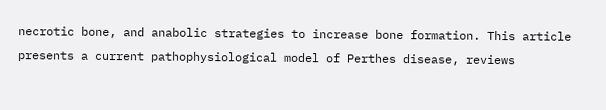necrotic bone, and anabolic strategies to increase bone formation. This article presents a current pathophysiological model of Perthes disease, reviews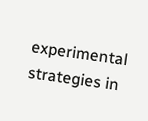experimental strategies in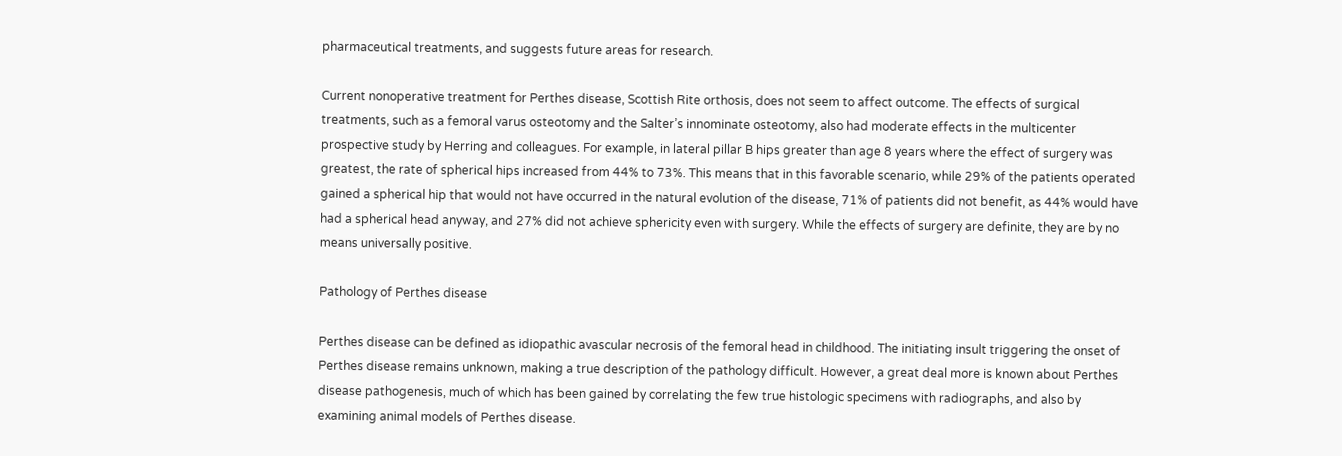pharmaceutical treatments, and suggests future areas for research.

Current nonoperative treatment for Perthes disease, Scottish Rite orthosis, does not seem to affect outcome. The effects of surgical treatments, such as a femoral varus osteotomy and the Salter’s innominate osteotomy, also had moderate effects in the multicenter prospective study by Herring and colleagues. For example, in lateral pillar B hips greater than age 8 years where the effect of surgery was greatest, the rate of spherical hips increased from 44% to 73%. This means that in this favorable scenario, while 29% of the patients operated gained a spherical hip that would not have occurred in the natural evolution of the disease, 71% of patients did not benefit, as 44% would have had a spherical head anyway, and 27% did not achieve sphericity even with surgery. While the effects of surgery are definite, they are by no means universally positive.

Pathology of Perthes disease

Perthes disease can be defined as idiopathic avascular necrosis of the femoral head in childhood. The initiating insult triggering the onset of Perthes disease remains unknown, making a true description of the pathology difficult. However, a great deal more is known about Perthes disease pathogenesis, much of which has been gained by correlating the few true histologic specimens with radiographs, and also by examining animal models of Perthes disease.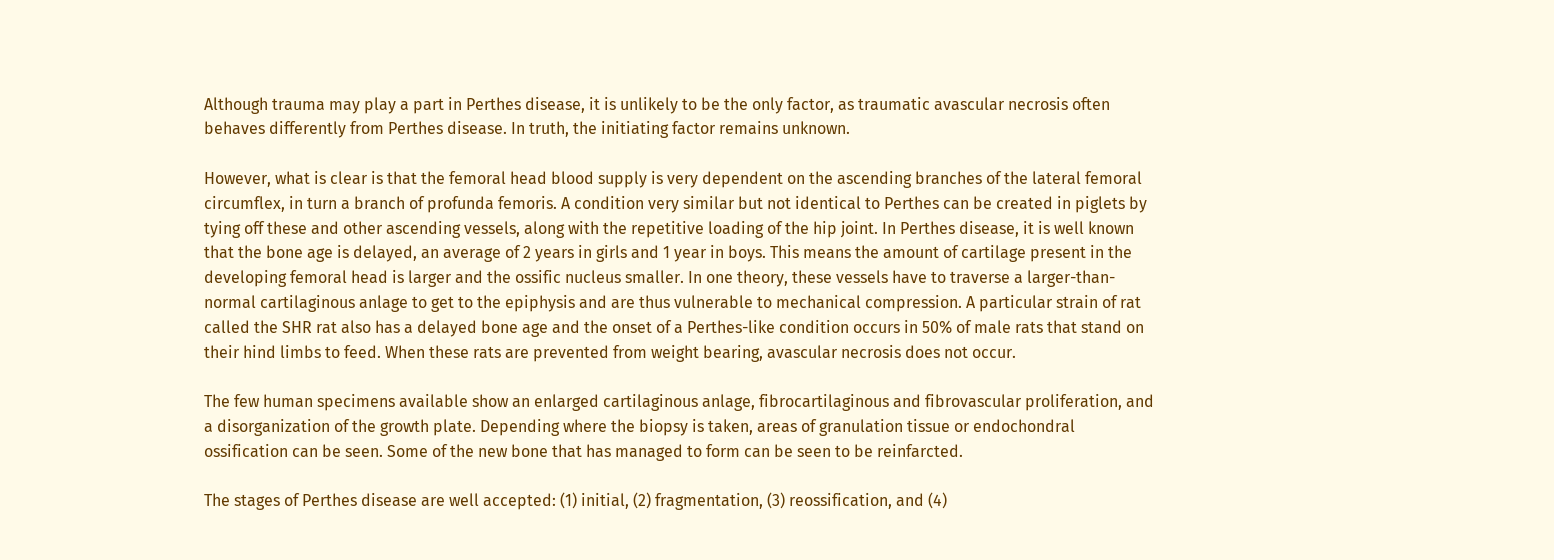Although trauma may play a part in Perthes disease, it is unlikely to be the only factor, as traumatic avascular necrosis often behaves differently from Perthes disease. In truth, the initiating factor remains unknown.

However, what is clear is that the femoral head blood supply is very dependent on the ascending branches of the lateral femoral circumflex, in turn a branch of profunda femoris. A condition very similar but not identical to Perthes can be created in piglets by tying off these and other ascending vessels, along with the repetitive loading of the hip joint. In Perthes disease, it is well known that the bone age is delayed, an average of 2 years in girls and 1 year in boys. This means the amount of cartilage present in the developing femoral head is larger and the ossific nucleus smaller. In one theory, these vessels have to traverse a larger-than-normal cartilaginous anlage to get to the epiphysis and are thus vulnerable to mechanical compression. A particular strain of rat called the SHR rat also has a delayed bone age and the onset of a Perthes-like condition occurs in 50% of male rats that stand on their hind limbs to feed. When these rats are prevented from weight bearing, avascular necrosis does not occur.

The few human specimens available show an enlarged cartilaginous anlage, fibrocartilaginous and fibrovascular proliferation, and a disorganization of the growth plate. Depending where the biopsy is taken, areas of granulation tissue or endochondral ossification can be seen. Some of the new bone that has managed to form can be seen to be reinfarcted.

The stages of Perthes disease are well accepted: (1) initial, (2) fragmentation, (3) reossification, and (4)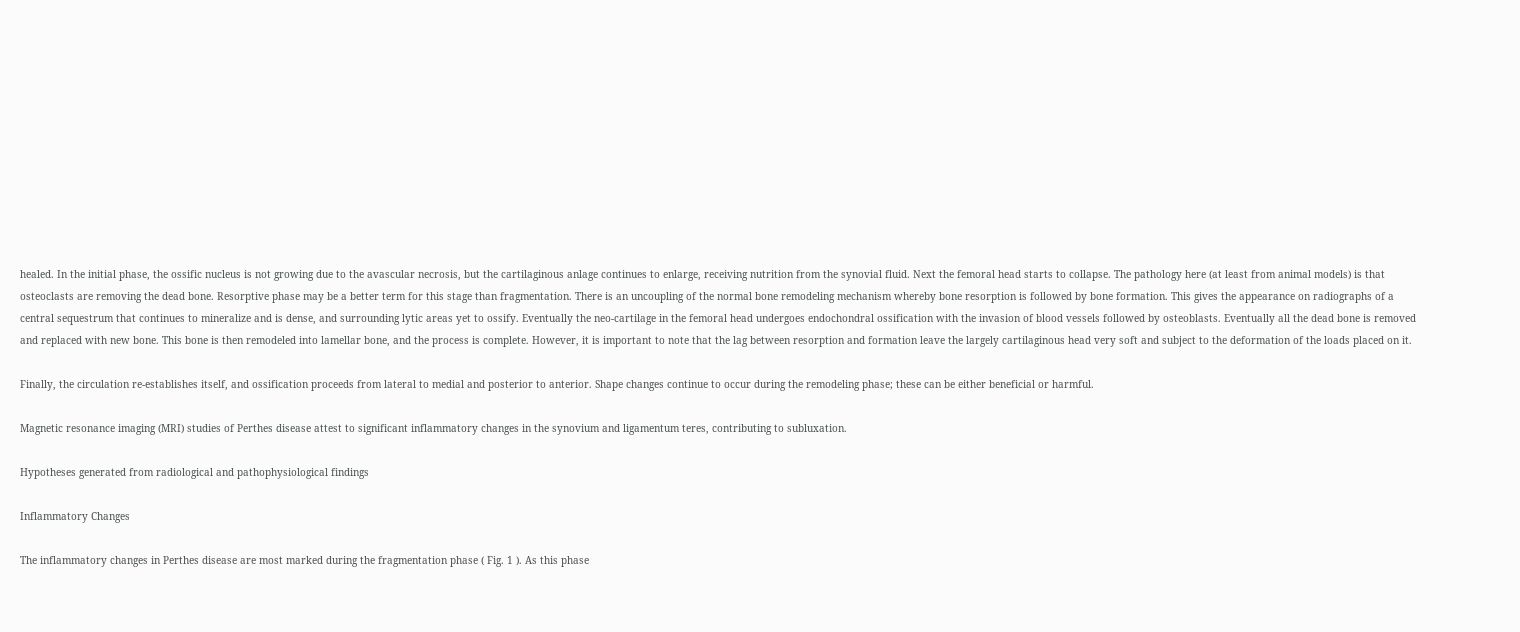healed. In the initial phase, the ossific nucleus is not growing due to the avascular necrosis, but the cartilaginous anlage continues to enlarge, receiving nutrition from the synovial fluid. Next the femoral head starts to collapse. The pathology here (at least from animal models) is that osteoclasts are removing the dead bone. Resorptive phase may be a better term for this stage than fragmentation. There is an uncoupling of the normal bone remodeling mechanism whereby bone resorption is followed by bone formation. This gives the appearance on radiographs of a central sequestrum that continues to mineralize and is dense, and surrounding lytic areas yet to ossify. Eventually the neo-cartilage in the femoral head undergoes endochondral ossification with the invasion of blood vessels followed by osteoblasts. Eventually all the dead bone is removed and replaced with new bone. This bone is then remodeled into lamellar bone, and the process is complete. However, it is important to note that the lag between resorption and formation leave the largely cartilaginous head very soft and subject to the deformation of the loads placed on it.

Finally, the circulation re-establishes itself, and ossification proceeds from lateral to medial and posterior to anterior. Shape changes continue to occur during the remodeling phase; these can be either beneficial or harmful.

Magnetic resonance imaging (MRI) studies of Perthes disease attest to significant inflammatory changes in the synovium and ligamentum teres, contributing to subluxation.

Hypotheses generated from radiological and pathophysiological findings

Inflammatory Changes

The inflammatory changes in Perthes disease are most marked during the fragmentation phase ( Fig. 1 ). As this phase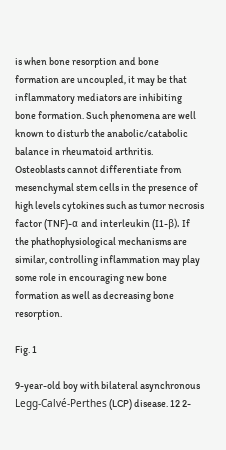is when bone resorption and bone formation are uncoupled, it may be that inflammatory mediators are inhibiting bone formation. Such phenomena are well known to disturb the anabolic/catabolic balance in rheumatoid arthritis. Osteoblasts cannot differentiate from mesenchymal stem cells in the presence of high levels cytokines such as tumor necrosis factor (TNF)-α and interleukin (I1-β). If the phathophysiological mechanisms are similar, controlling inflammation may play some role in encouraging new bone formation as well as decreasing bone resorption.

Fig. 1

9-year-old boy with bilateral asynchronous Legg-Calvé-Perthes (LCP) disease. 12 2-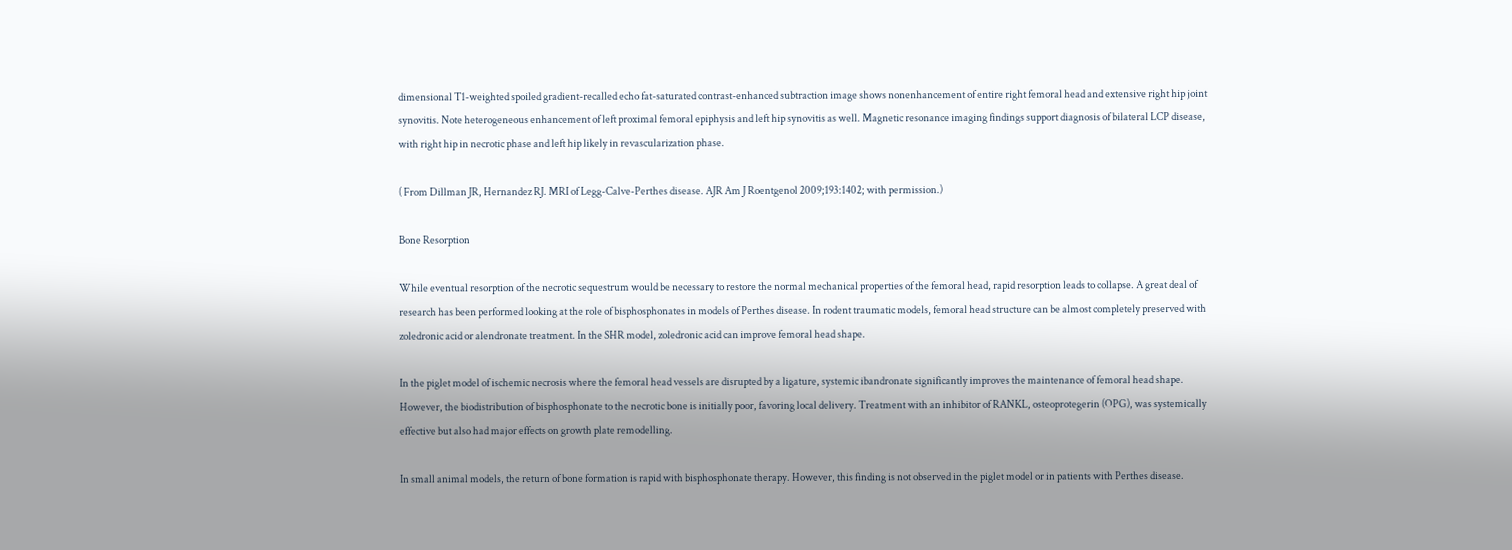dimensional T1-weighted spoiled gradient-recalled echo fat-saturated contrast-enhanced subtraction image shows nonenhancement of entire right femoral head and extensive right hip joint synovitis. Note heterogeneous enhancement of left proximal femoral epiphysis and left hip synovitis as well. Magnetic resonance imaging findings support diagnosis of bilateral LCP disease, with right hip in necrotic phase and left hip likely in revascularization phase.

( From Dillman JR, Hernandez RJ. MRI of Legg-Calve-Perthes disease. AJR Am J Roentgenol 2009;193:1402; with permission.)

Bone Resorption

While eventual resorption of the necrotic sequestrum would be necessary to restore the normal mechanical properties of the femoral head, rapid resorption leads to collapse. A great deal of research has been performed looking at the role of bisphosphonates in models of Perthes disease. In rodent traumatic models, femoral head structure can be almost completely preserved with zoledronic acid or alendronate treatment. In the SHR model, zoledronic acid can improve femoral head shape.

In the piglet model of ischemic necrosis where the femoral head vessels are disrupted by a ligature, systemic ibandronate significantly improves the maintenance of femoral head shape. However, the biodistribution of bisphosphonate to the necrotic bone is initially poor, favoring local delivery. Treatment with an inhibitor of RANKL, osteoprotegerin (OPG), was systemically effective but also had major effects on growth plate remodelling.

In small animal models, the return of bone formation is rapid with bisphosphonate therapy. However, this finding is not observed in the piglet model or in patients with Perthes disease.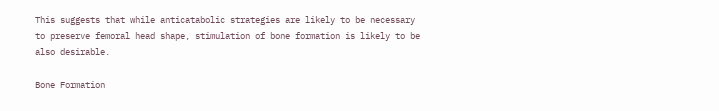This suggests that while anticatabolic strategies are likely to be necessary to preserve femoral head shape, stimulation of bone formation is likely to be also desirable.

Bone Formation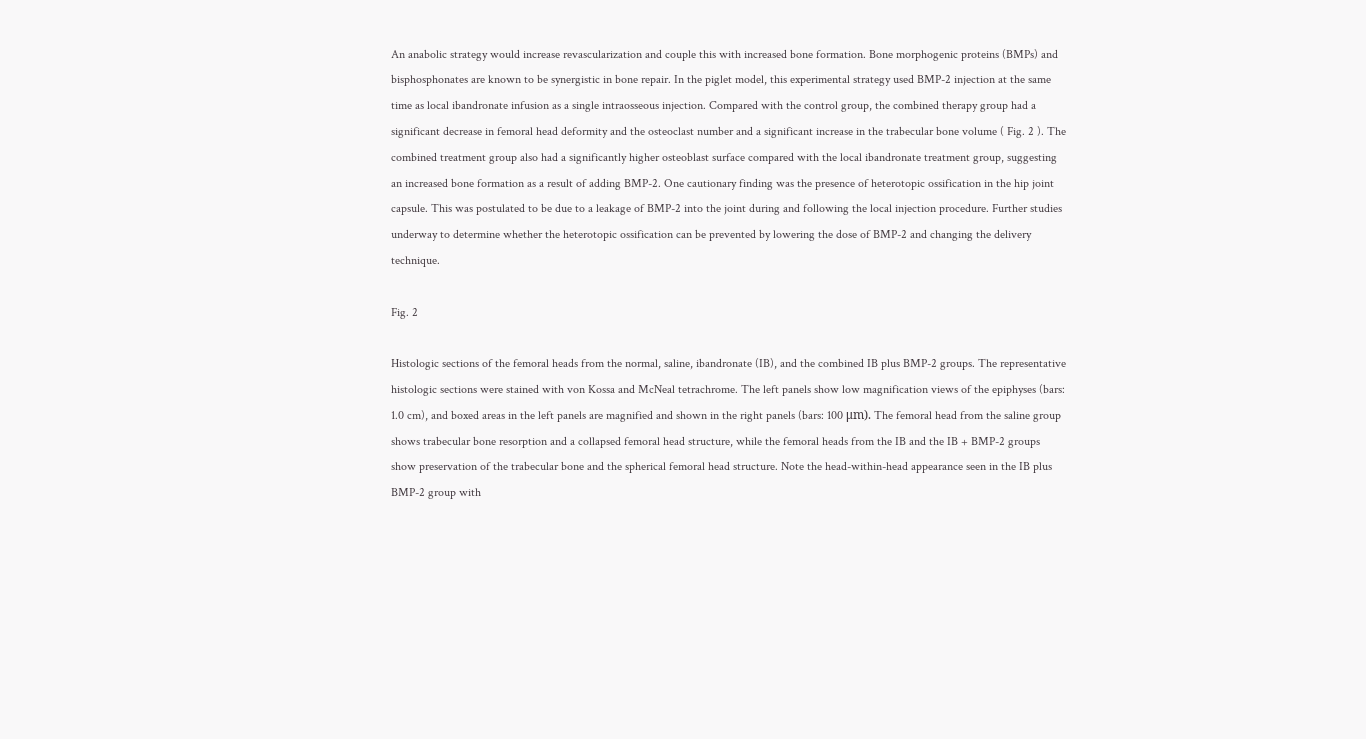An anabolic strategy would increase revascularization and couple this with increased bone formation. Bone morphogenic proteins (BMPs) and bisphosphonates are known to be synergistic in bone repair. In the piglet model, this experimental strategy used BMP-2 injection at the same time as local ibandronate infusion as a single intraosseous injection. Compared with the control group, the combined therapy group had a significant decrease in femoral head deformity and the osteoclast number and a significant increase in the trabecular bone volume ( Fig. 2 ). The combined treatment group also had a significantly higher osteoblast surface compared with the local ibandronate treatment group, suggesting an increased bone formation as a result of adding BMP-2. One cautionary finding was the presence of heterotopic ossification in the hip joint capsule. This was postulated to be due to a leakage of BMP-2 into the joint during and following the local injection procedure. Further studies underway to determine whether the heterotopic ossification can be prevented by lowering the dose of BMP-2 and changing the delivery technique.

Fig. 2

Histologic sections of the femoral heads from the normal, saline, ibandronate (IB), and the combined IB plus BMP-2 groups. The representative histologic sections were stained with von Kossa and McNeal tetrachrome. The left panels show low magnification views of the epiphyses (bars: 1.0 cm), and boxed areas in the left panels are magnified and shown in the right panels (bars: 100 μm). The femoral head from the saline group shows trabecular bone resorption and a collapsed femoral head structure, while the femoral heads from the IB and the IB + BMP-2 groups show preservation of the trabecular bone and the spherical femoral head structure. Note the head-within-head appearance seen in the IB plus BMP-2 group with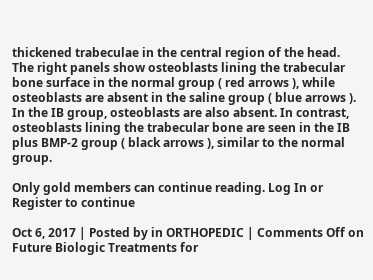thickened trabeculae in the central region of the head. The right panels show osteoblasts lining the trabecular bone surface in the normal group ( red arrows ), while osteoblasts are absent in the saline group ( blue arrows ). In the IB group, osteoblasts are also absent. In contrast, osteoblasts lining the trabecular bone are seen in the IB plus BMP-2 group ( black arrows ), similar to the normal group.

Only gold members can continue reading. Log In or Register to continue

Oct 6, 2017 | Posted by in ORTHOPEDIC | Comments Off on Future Biologic Treatments for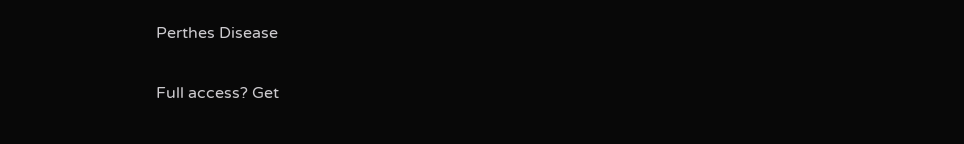Perthes Disease

Full access? Get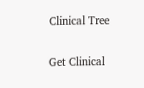Clinical Tree

Get Clinical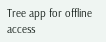Tree app for offline access